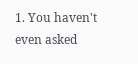1. You haven't even asked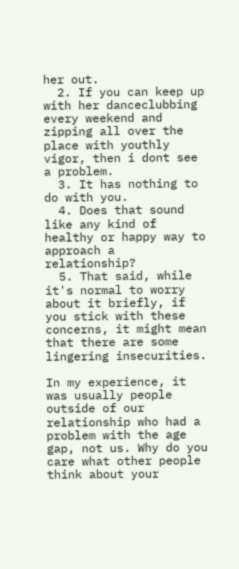her out.
  2. If you can keep up with her danceclubbing every weekend and zipping all over the place with youthly vigor, then i dont see a problem.
  3. It has nothing to do with you.
  4. Does that sound like any kind of healthy or happy way to approach a relationship?
  5. That said, while it's normal to worry about it briefly, if you stick with these concerns, it might mean that there are some lingering insecurities.

In my experience, it was usually people outside of our relationship who had a problem with the age gap, not us. Why do you care what other people think about your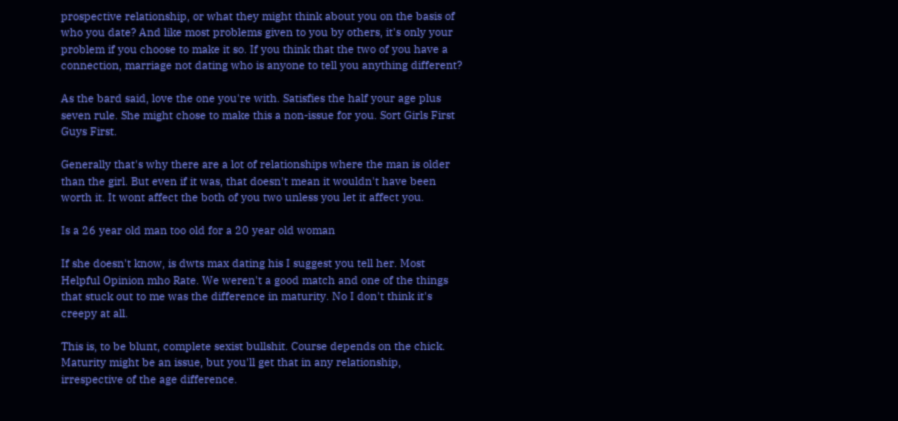prospective relationship, or what they might think about you on the basis of who you date? And like most problems given to you by others, it's only your problem if you choose to make it so. If you think that the two of you have a connection, marriage not dating who is anyone to tell you anything different?

As the bard said, love the one you're with. Satisfies the half your age plus seven rule. She might chose to make this a non-issue for you. Sort Girls First Guys First.

Generally that's why there are a lot of relationships where the man is older than the girl. But even if it was, that doesn't mean it wouldn't have been worth it. It wont affect the both of you two unless you let it affect you.

Is a 26 year old man too old for a 20 year old woman

If she doesn't know, is dwts max dating his I suggest you tell her. Most Helpful Opinion mho Rate. We weren't a good match and one of the things that stuck out to me was the difference in maturity. No I don't think it's creepy at all.

This is, to be blunt, complete sexist bullshit. Course depends on the chick. Maturity might be an issue, but you'll get that in any relationship, irrespective of the age difference.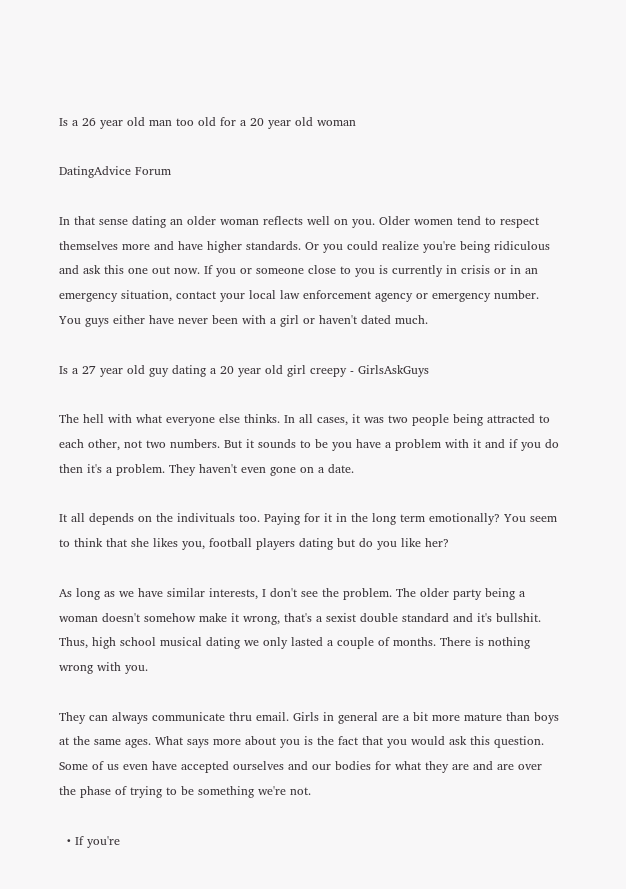Is a 26 year old man too old for a 20 year old woman

DatingAdvice Forum

In that sense dating an older woman reflects well on you. Older women tend to respect themselves more and have higher standards. Or you could realize you're being ridiculous and ask this one out now. If you or someone close to you is currently in crisis or in an emergency situation, contact your local law enforcement agency or emergency number. You guys either have never been with a girl or haven't dated much.

Is a 27 year old guy dating a 20 year old girl creepy - GirlsAskGuys

The hell with what everyone else thinks. In all cases, it was two people being attracted to each other, not two numbers. But it sounds to be you have a problem with it and if you do then it's a problem. They haven't even gone on a date.

It all depends on the indivituals too. Paying for it in the long term emotionally? You seem to think that she likes you, football players dating but do you like her?

As long as we have similar interests, I don't see the problem. The older party being a woman doesn't somehow make it wrong, that's a sexist double standard and it's bullshit. Thus, high school musical dating we only lasted a couple of months. There is nothing wrong with you.

They can always communicate thru email. Girls in general are a bit more mature than boys at the same ages. What says more about you is the fact that you would ask this question. Some of us even have accepted ourselves and our bodies for what they are and are over the phase of trying to be something we're not.

  • If you're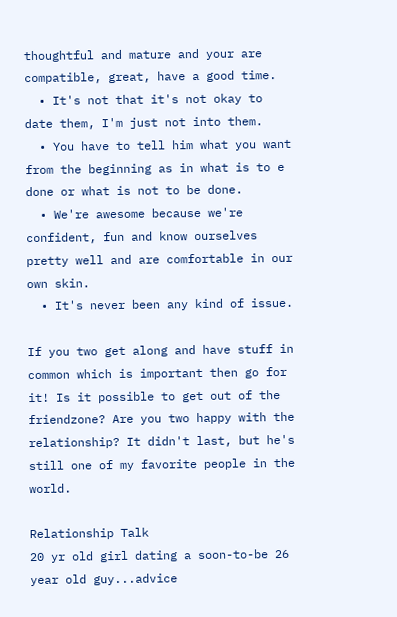thoughtful and mature and your are compatible, great, have a good time.
  • It's not that it's not okay to date them, I'm just not into them.
  • You have to tell him what you want from the beginning as in what is to e done or what is not to be done.
  • We're awesome because we're confident, fun and know ourselves pretty well and are comfortable in our own skin.
  • It's never been any kind of issue.

If you two get along and have stuff in common which is important then go for it! Is it possible to get out of the friendzone? Are you two happy with the relationship? It didn't last, but he's still one of my favorite people in the world.

Relationship Talk
20 yr old girl dating a soon-to-be 26 year old guy...advice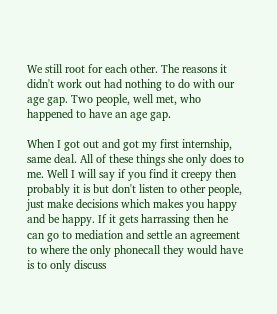We still root for each other. The reasons it didn't work out had nothing to do with our age gap. Two people, well met, who happened to have an age gap.

When I got out and got my first internship, same deal. All of these things she only does to me. Well I will say if you find it creepy then probably it is but don't listen to other people, just make decisions which makes you happy and be happy. If it gets harrassing then he can go to mediation and settle an agreement to where the only phonecall they would have is to only discuss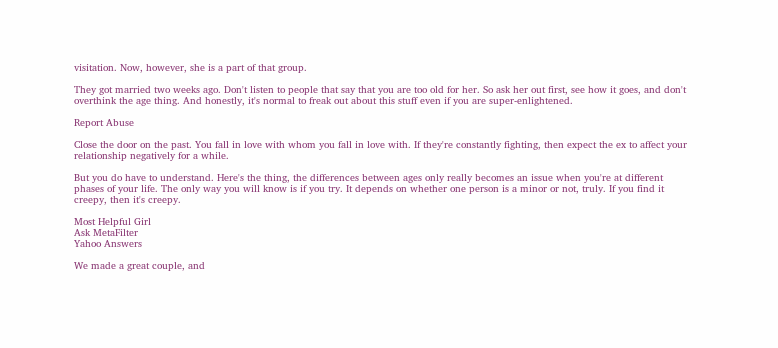visitation. Now, however, she is a part of that group.

They got married two weeks ago. Don't listen to people that say that you are too old for her. So ask her out first, see how it goes, and don't overthink the age thing. And honestly, it's normal to freak out about this stuff even if you are super-enlightened.

Report Abuse

Close the door on the past. You fall in love with whom you fall in love with. If they're constantly fighting, then expect the ex to affect your relationship negatively for a while.

But you do have to understand. Here's the thing, the differences between ages only really becomes an issue when you're at different phases of your life. The only way you will know is if you try. It depends on whether one person is a minor or not, truly. If you find it creepy, then it's creepy.

Most Helpful Girl
Ask MetaFilter
Yahoo Answers

We made a great couple, and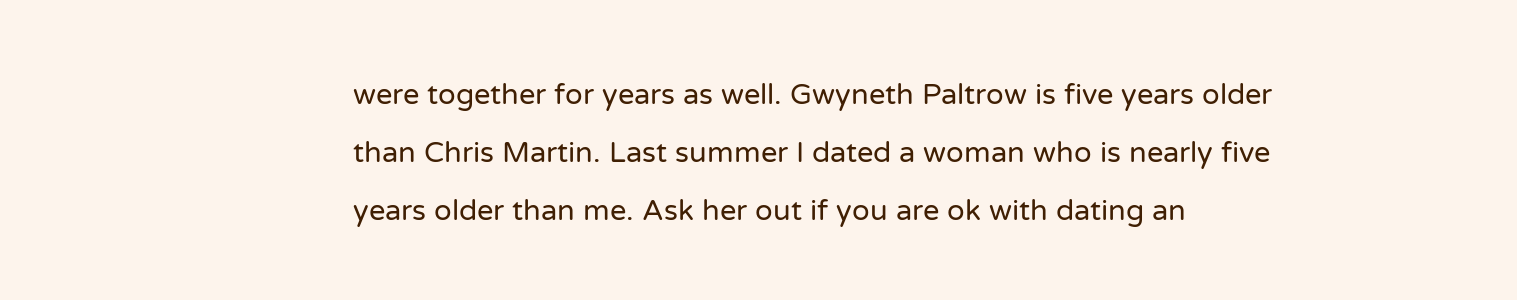were together for years as well. Gwyneth Paltrow is five years older than Chris Martin. Last summer I dated a woman who is nearly five years older than me. Ask her out if you are ok with dating an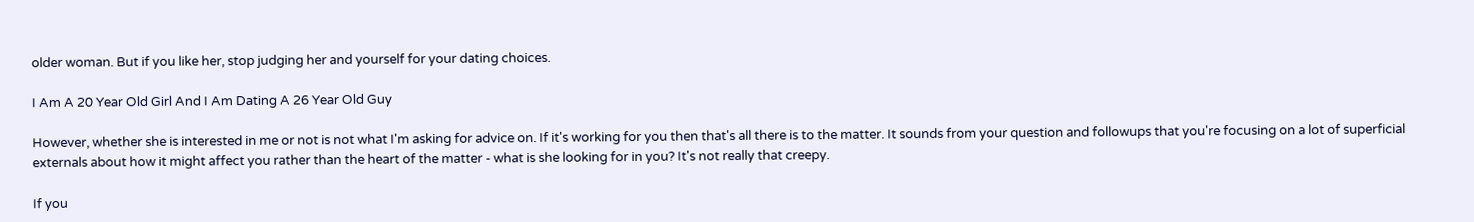older woman. But if you like her, stop judging her and yourself for your dating choices.

I Am A 20 Year Old Girl And I Am Dating A 26 Year Old Guy

However, whether she is interested in me or not is not what I'm asking for advice on. If it's working for you then that's all there is to the matter. It sounds from your question and followups that you're focusing on a lot of superficial externals about how it might affect you rather than the heart of the matter - what is she looking for in you? It's not really that creepy.

If you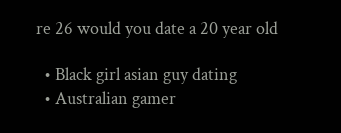re 26 would you date a 20 year old

  • Black girl asian guy dating
  • Australian gamer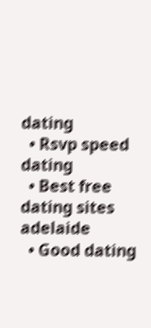dating
  • Rsvp speed dating
  • Best free dating sites adelaide
  • Good dating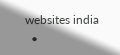websites india
  •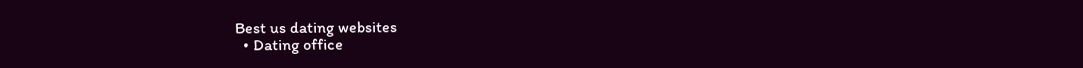Best us dating websites
  • Dating office